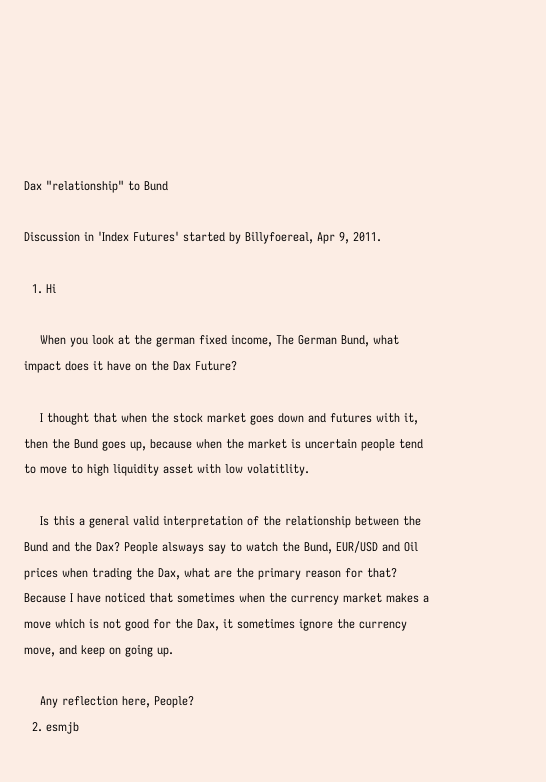Dax "relationship" to Bund

Discussion in 'Index Futures' started by Billyfoereal, Apr 9, 2011.

  1. Hi

    When you look at the german fixed income, The German Bund, what impact does it have on the Dax Future?

    I thought that when the stock market goes down and futures with it, then the Bund goes up, because when the market is uncertain people tend to move to high liquidity asset with low volatitlity.

    Is this a general valid interpretation of the relationship between the Bund and the Dax? People alsways say to watch the Bund, EUR/USD and Oil prices when trading the Dax, what are the primary reason for that? Because I have noticed that sometimes when the currency market makes a move which is not good for the Dax, it sometimes ignore the currency move, and keep on going up.

    Any reflection here, People?
  2. esmjb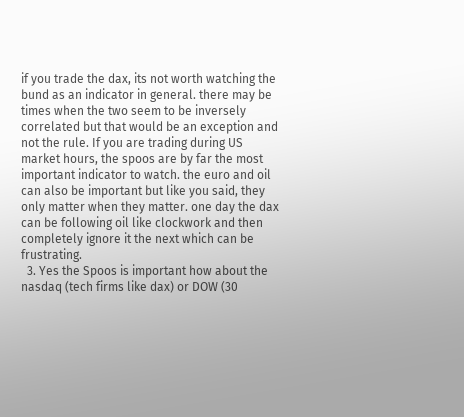if you trade the dax, its not worth watching the bund as an indicator in general. there may be times when the two seem to be inversely correlated but that would be an exception and not the rule. If you are trading during US market hours, the spoos are by far the most important indicator to watch. the euro and oil can also be important but like you said, they only matter when they matter. one day the dax can be following oil like clockwork and then completely ignore it the next which can be frustrating.
  3. Yes the Spoos is important how about the nasdaq (tech firms like dax) or DOW (30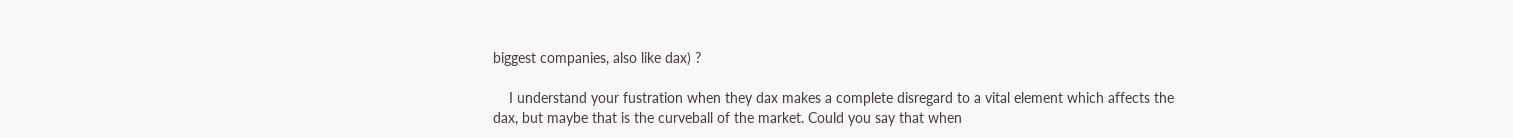biggest companies, also like dax) ?

    I understand your fustration when they dax makes a complete disregard to a vital element which affects the dax, but maybe that is the curveball of the market. Could you say that when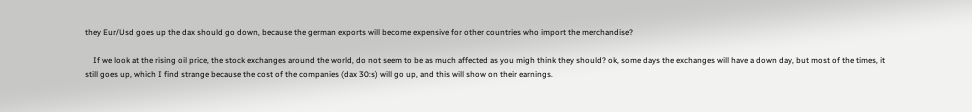they Eur/Usd goes up the dax should go down, because the german exports will become expensive for other countries who import the merchandise?

    If we look at the rising oil price, the stock exchanges around the world, do not seem to be as much affected as you migh think they should? ok, some days the exchanges will have a down day, but most of the times, it still goes up, which I find strange because the cost of the companies (dax 30:s) will go up, and this will show on their earnings.